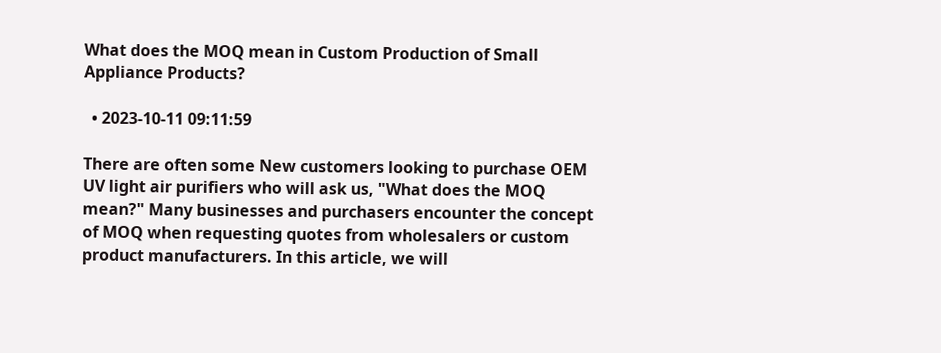What does the MOQ mean in Custom Production of Small Appliance Products?

  • 2023-10-11 09:11:59

There are often some New customers looking to purchase OEM UV light air purifiers who will ask us, "What does the MOQ mean?" Many businesses and purchasers encounter the concept of MOQ when requesting quotes from wholesalers or custom product manufacturers. In this article, we will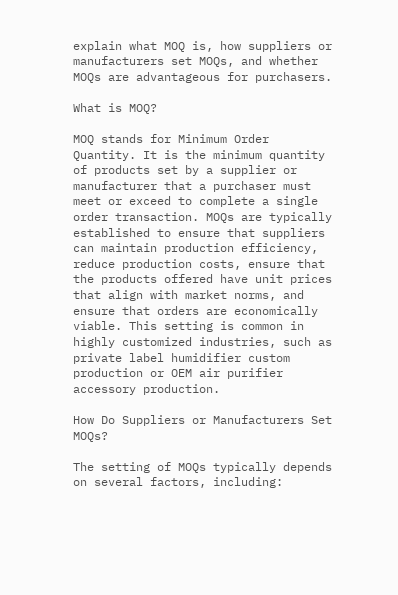explain what MOQ is, how suppliers or manufacturers set MOQs, and whether MOQs are advantageous for purchasers.

What is MOQ?

MOQ stands for Minimum Order Quantity. It is the minimum quantity of products set by a supplier or manufacturer that a purchaser must meet or exceed to complete a single order transaction. MOQs are typically established to ensure that suppliers can maintain production efficiency, reduce production costs, ensure that the products offered have unit prices that align with market norms, and ensure that orders are economically viable. This setting is common in highly customized industries, such as private label humidifier custom production or OEM air purifier accessory production.

How Do Suppliers or Manufacturers Set MOQs?

The setting of MOQs typically depends on several factors, including: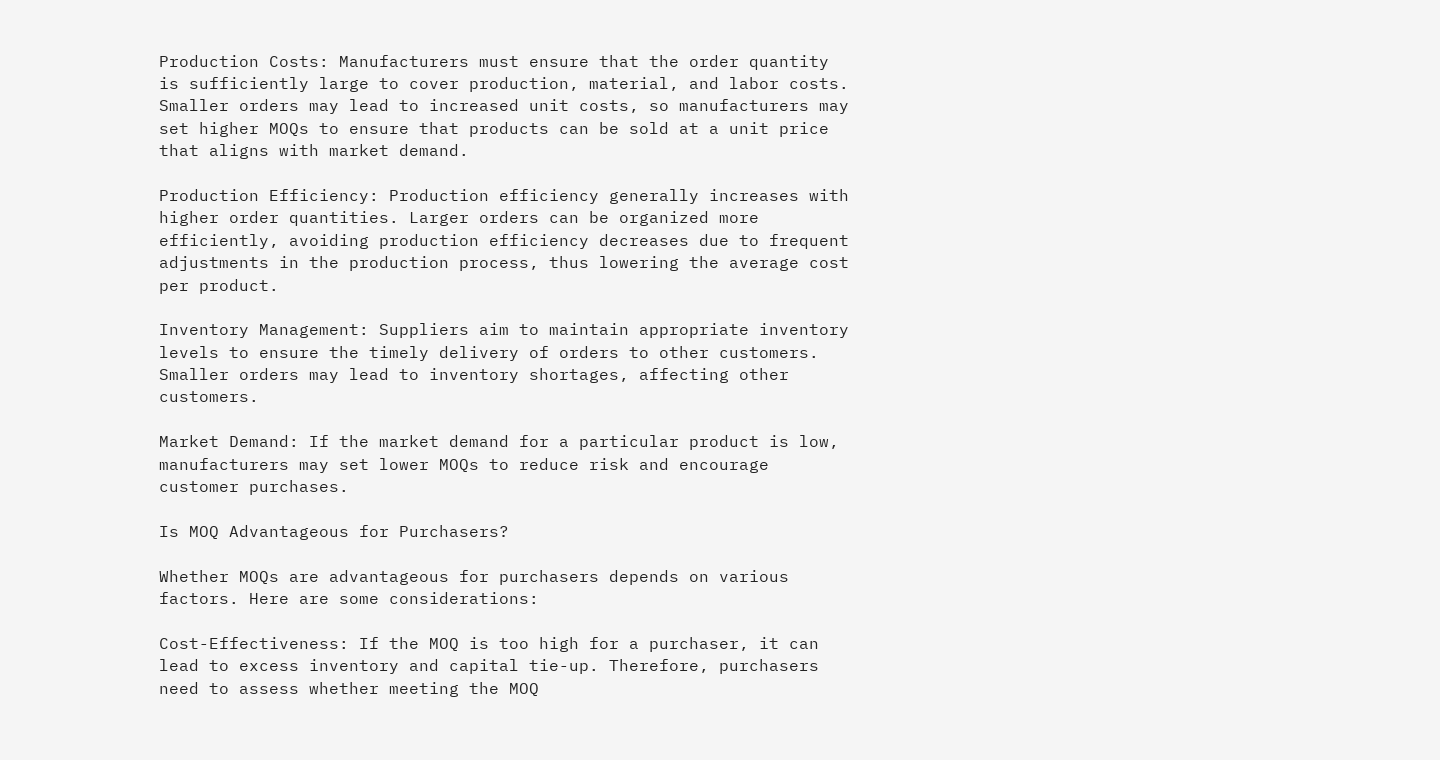Production Costs: Manufacturers must ensure that the order quantity is sufficiently large to cover production, material, and labor costs. Smaller orders may lead to increased unit costs, so manufacturers may set higher MOQs to ensure that products can be sold at a unit price that aligns with market demand.

Production Efficiency: Production efficiency generally increases with higher order quantities. Larger orders can be organized more efficiently, avoiding production efficiency decreases due to frequent adjustments in the production process, thus lowering the average cost per product.

Inventory Management: Suppliers aim to maintain appropriate inventory levels to ensure the timely delivery of orders to other customers. Smaller orders may lead to inventory shortages, affecting other customers.

Market Demand: If the market demand for a particular product is low, manufacturers may set lower MOQs to reduce risk and encourage customer purchases.

Is MOQ Advantageous for Purchasers?

Whether MOQs are advantageous for purchasers depends on various factors. Here are some considerations:

Cost-Effectiveness: If the MOQ is too high for a purchaser, it can lead to excess inventory and capital tie-up. Therefore, purchasers need to assess whether meeting the MOQ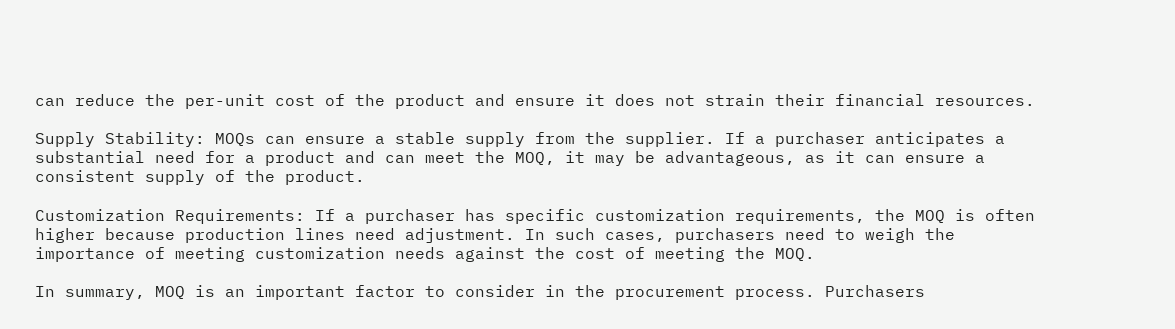can reduce the per-unit cost of the product and ensure it does not strain their financial resources.

Supply Stability: MOQs can ensure a stable supply from the supplier. If a purchaser anticipates a substantial need for a product and can meet the MOQ, it may be advantageous, as it can ensure a consistent supply of the product.

Customization Requirements: If a purchaser has specific customization requirements, the MOQ is often higher because production lines need adjustment. In such cases, purchasers need to weigh the importance of meeting customization needs against the cost of meeting the MOQ.

In summary, MOQ is an important factor to consider in the procurement process. Purchasers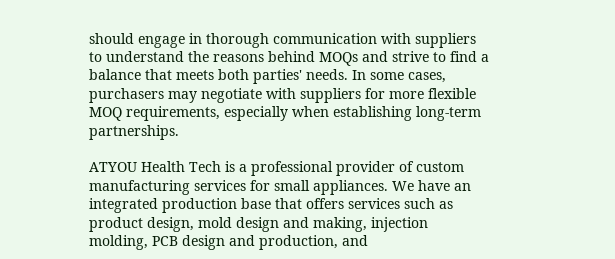should engage in thorough communication with suppliers to understand the reasons behind MOQs and strive to find a balance that meets both parties' needs. In some cases, purchasers may negotiate with suppliers for more flexible MOQ requirements, especially when establishing long-term partnerships.

ATYOU Health Tech is a professional provider of custom manufacturing services for small appliances. We have an integrated production base that offers services such as product design, mold design and making, injection molding, PCB design and production, and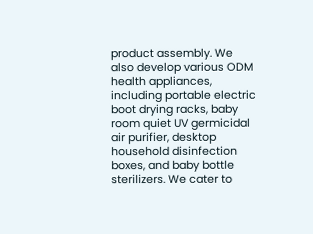product assembly. We also develop various ODM health appliances, including portable electric boot drying racks, baby room quiet UV germicidal air purifier, desktop household disinfection boxes, and baby bottle sterilizers. We cater to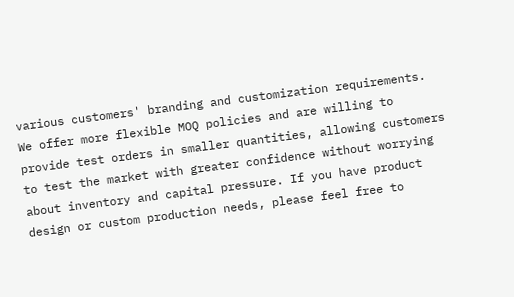various customers' branding and customization requirements. We offer more flexible MOQ policies and are willing to provide test orders in smaller quantities, allowing customers to test the market with greater confidence without worrying about inventory and capital pressure. If you have product design or custom production needs, please feel free to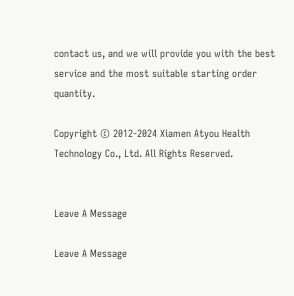contact us, and we will provide you with the best service and the most suitable starting order quantity.

Copyright © 2012-2024 Xiamen Atyou Health Technology Co., Ltd. All Rights Reserved.


Leave A Message

Leave A Message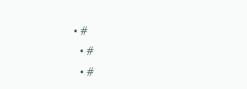• #
  • #
  • #